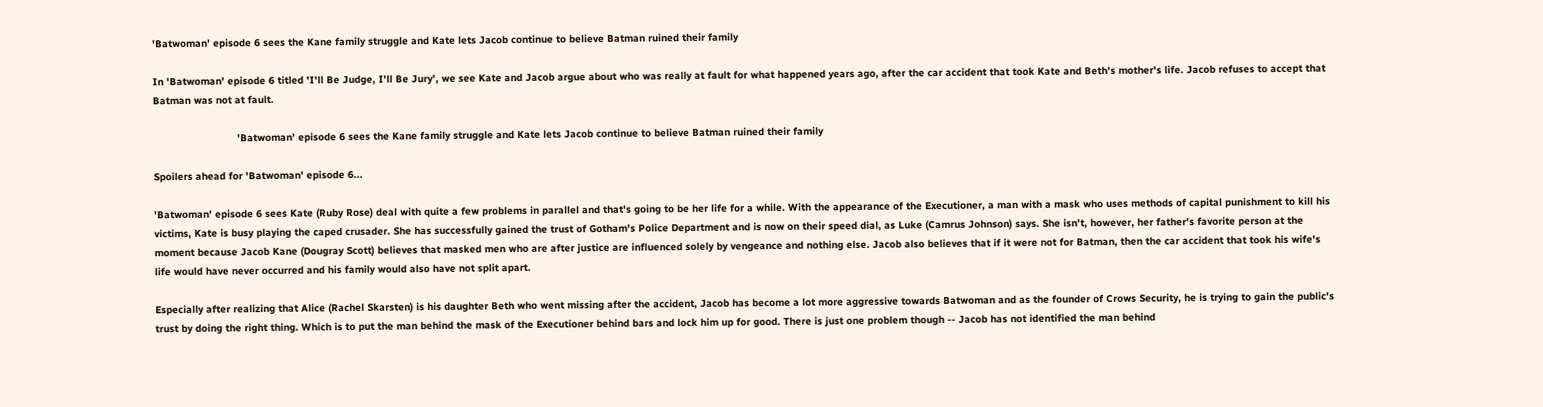'Batwoman' episode 6 sees the Kane family struggle and Kate lets Jacob continue to believe Batman ruined their family

In 'Batwoman' episode 6 titled 'I'll Be Judge, I'll Be Jury', we see Kate and Jacob argue about who was really at fault for what happened years ago, after the car accident that took Kate and Beth's mother's life. Jacob refuses to accept that Batman was not at fault.

                            'Batwoman' episode 6 sees the Kane family struggle and Kate lets Jacob continue to believe Batman ruined their family

Spoilers ahead for 'Batwoman' episode 6...

'Batwoman' episode 6 sees Kate (Ruby Rose) deal with quite a few problems in parallel and that's going to be her life for a while. With the appearance of the Executioner, a man with a mask who uses methods of capital punishment to kill his victims, Kate is busy playing the caped crusader. She has successfully gained the trust of Gotham's Police Department and is now on their speed dial, as Luke (Camrus Johnson) says. She isn't, however, her father's favorite person at the moment because Jacob Kane (Dougray Scott) believes that masked men who are after justice are influenced solely by vengeance and nothing else. Jacob also believes that if it were not for Batman, then the car accident that took his wife's life would have never occurred and his family would also have not split apart.

Especially after realizing that Alice (Rachel Skarsten) is his daughter Beth who went missing after the accident, Jacob has become a lot more aggressive towards Batwoman and as the founder of Crows Security, he is trying to gain the public's trust by doing the right thing. Which is to put the man behind the mask of the Executioner behind bars and lock him up for good. There is just one problem though -- Jacob has not identified the man behind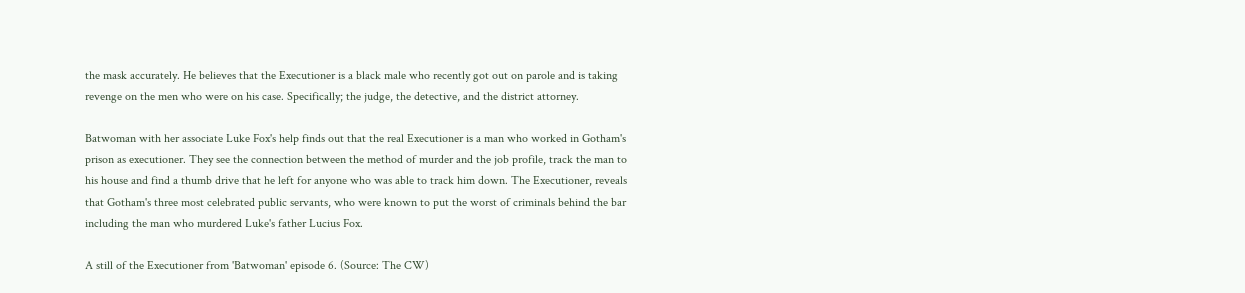the mask accurately. He believes that the Executioner is a black male who recently got out on parole and is taking revenge on the men who were on his case. Specifically; the judge, the detective, and the district attorney.

Batwoman with her associate Luke Fox's help finds out that the real Executioner is a man who worked in Gotham's prison as executioner. They see the connection between the method of murder and the job profile, track the man to his house and find a thumb drive that he left for anyone who was able to track him down. The Executioner, reveals that Gotham's three most celebrated public servants, who were known to put the worst of criminals behind the bar including the man who murdered Luke's father Lucius Fox.

A still of the Executioner from 'Batwoman' episode 6. (Source: The CW)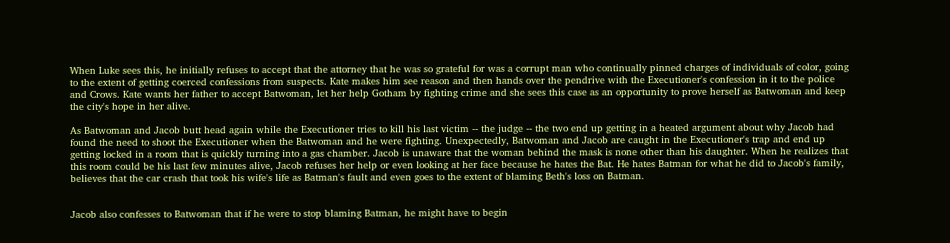When Luke sees this, he initially refuses to accept that the attorney that he was so grateful for was a corrupt man who continually pinned charges of individuals of color, going to the extent of getting coerced confessions from suspects. Kate makes him see reason and then hands over the pendrive with the Executioner's confession in it to the police and Crows. Kate wants her father to accept Batwoman, let her help Gotham by fighting crime and she sees this case as an opportunity to prove herself as Batwoman and keep the city's hope in her alive.

As Batwoman and Jacob butt head again while the Executioner tries to kill his last victim -- the judge -- the two end up getting in a heated argument about why Jacob had found the need to shoot the Executioner when the Batwoman and he were fighting. Unexpectedly, Batwoman and Jacob are caught in the Executioner's trap and end up getting locked in a room that is quickly turning into a gas chamber. Jacob is unaware that the woman behind the mask is none other than his daughter. When he realizes that this room could be his last few minutes alive, Jacob refuses her help or even looking at her face because he hates the Bat. He hates Batman for what he did to Jacob's family, believes that the car crash that took his wife's life as Batman's fault and even goes to the extent of blaming Beth's loss on Batman.


Jacob also confesses to Batwoman that if he were to stop blaming Batman, he might have to begin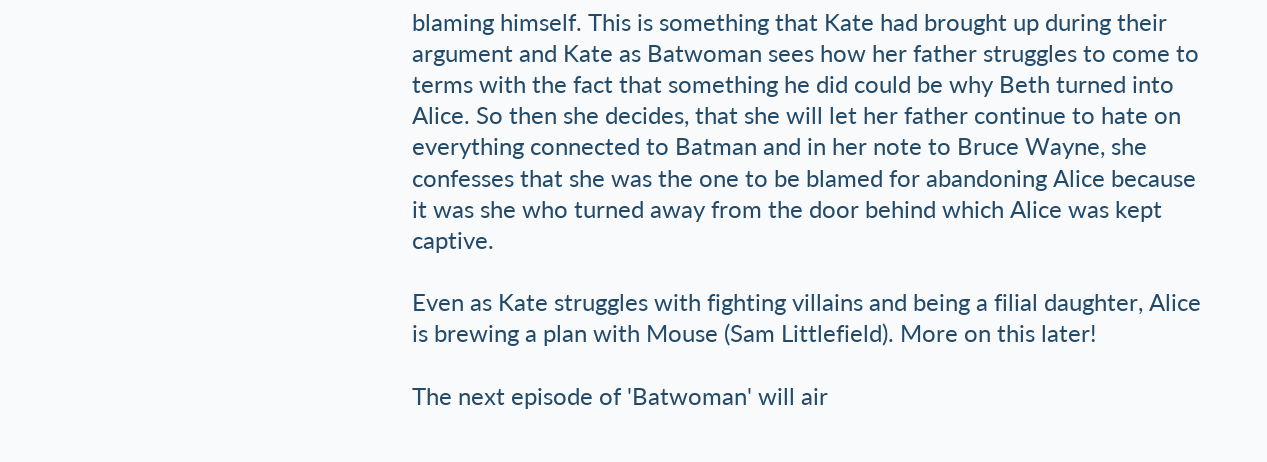blaming himself. This is something that Kate had brought up during their argument and Kate as Batwoman sees how her father struggles to come to terms with the fact that something he did could be why Beth turned into Alice. So then she decides, that she will let her father continue to hate on everything connected to Batman and in her note to Bruce Wayne, she confesses that she was the one to be blamed for abandoning Alice because it was she who turned away from the door behind which Alice was kept captive.

Even as Kate struggles with fighting villains and being a filial daughter, Alice is brewing a plan with Mouse (Sam Littlefield). More on this later!

The next episode of 'Batwoman' will air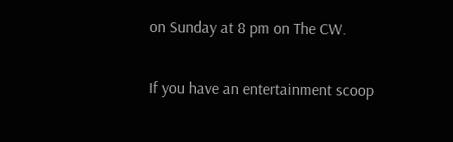on Sunday at 8 pm on The CW.

If you have an entertainment scoop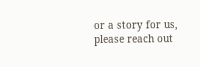or a story for us, please reach out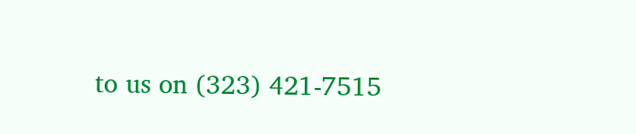to us on (323) 421-7515